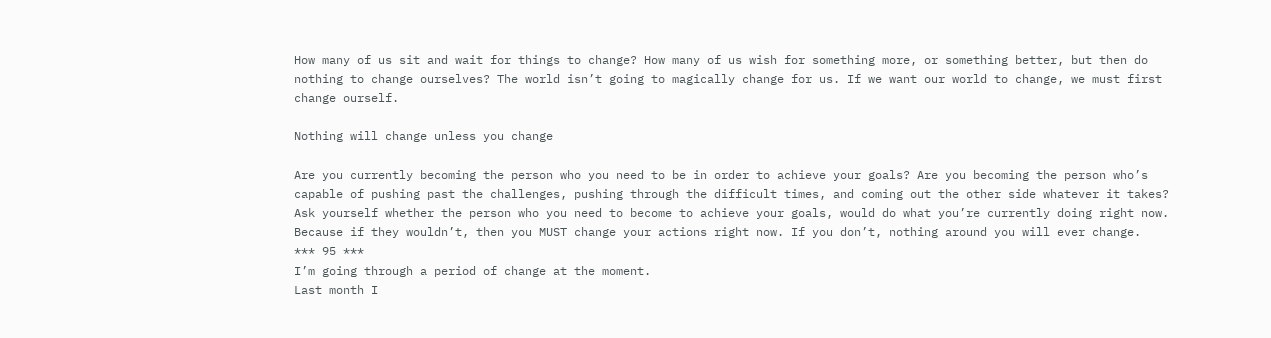How many of us sit and wait for things to change? How many of us wish for something more, or something better, but then do nothing to change ourselves? The world isn’t going to magically change for us. If we want our world to change, we must first change ourself.

Nothing will change unless you change

Are you currently becoming the person who you need to be in order to achieve your goals? Are you becoming the person who’s capable of pushing past the challenges, pushing through the difficult times, and coming out the other side whatever it takes?
Ask yourself whether the person who you need to become to achieve your goals, would do what you’re currently doing right now. Because if they wouldn’t, then you MUST change your actions right now. If you don’t, nothing around you will ever change.
*** 95 ***
I’m going through a period of change at the moment.
Last month I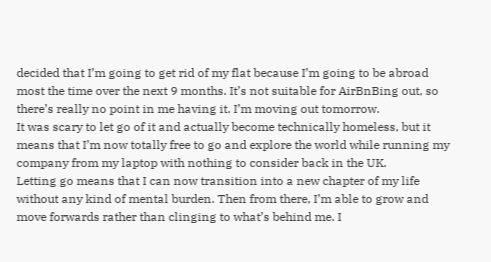decided that I’m going to get rid of my flat because I’m going to be abroad most the time over the next 9 months. It’s not suitable for AirBnBing out, so there’s really no point in me having it. I’m moving out tomorrow.
It was scary to let go of it and actually become technically homeless, but it means that I’m now totally free to go and explore the world while running my company from my laptop with nothing to consider back in the UK.
Letting go means that I can now transition into a new chapter of my life without any kind of mental burden. Then from there, I’m able to grow and move forwards rather than clinging to what’s behind me. I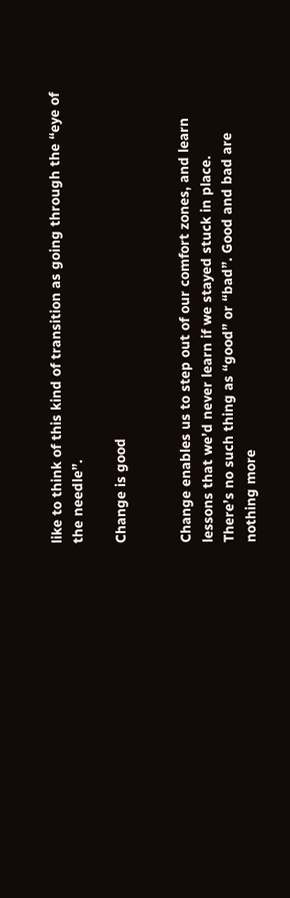like to think of this kind of transition as going through the “eye of the needle”.

Change is good


Change enables us to step out of our comfort zones, and learn lessons that we’d never learn if we stayed stuck in place.
There’s no such thing as “good” or “bad”. Good and bad are nothing more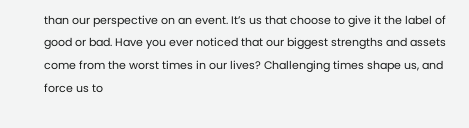than our perspective on an event. It’s us that choose to give it the label of good or bad. Have you ever noticed that our biggest strengths and assets come from the worst times in our lives? Challenging times shape us, and force us to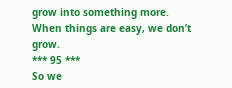grow into something more. When things are easy, we don’t grow.
*** 95 ***
So we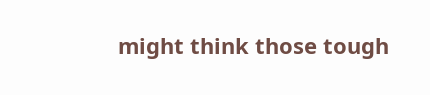might think those tough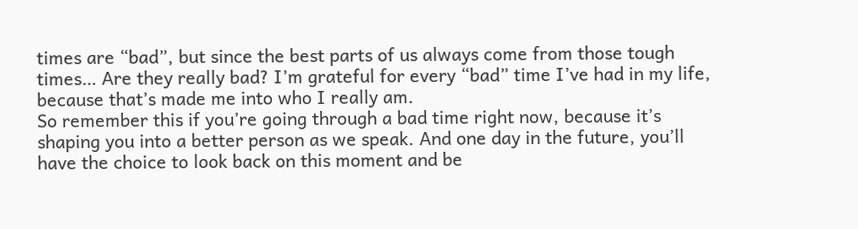times are “bad”, but since the best parts of us always come from those tough times… Are they really bad? I’m grateful for every “bad” time I’ve had in my life, because that’s made me into who I really am.
So remember this if you’re going through a bad time right now, because it’s shaping you into a better person as we speak. And one day in the future, you’ll have the choice to look back on this moment and be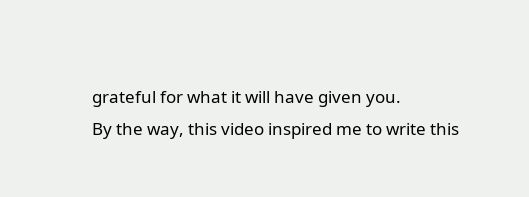grateful for what it will have given you.
By the way, this video inspired me to write this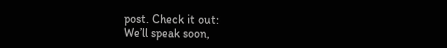post. Check it out:
We’ll speak soon,